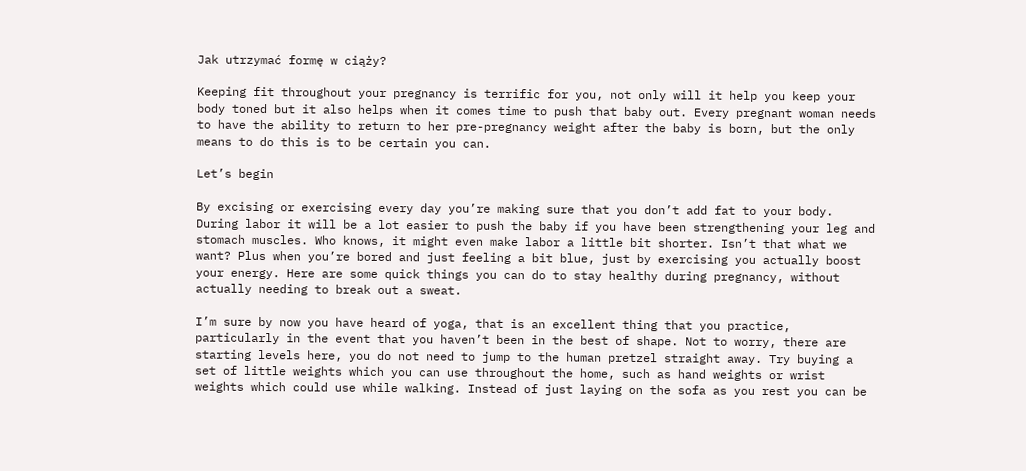Jak utrzymać formę w ciąży?

Keeping fit throughout your pregnancy is terrific for you, not only will it help you keep your body toned but it also helps when it comes time to push that baby out. Every pregnant woman needs to have the ability to return to her pre-pregnancy weight after the baby is born, but the only means to do this is to be certain you can.

Let’s begin

By excising or exercising every day you’re making sure that you don’t add fat to your body. During labor it will be a lot easier to push the baby if you have been strengthening your leg and stomach muscles. Who knows, it might even make labor a little bit shorter. Isn’t that what we want? Plus when you’re bored and just feeling a bit blue, just by exercising you actually boost your energy. Here are some quick things you can do to stay healthy during pregnancy, without actually needing to break out a sweat.

I’m sure by now you have heard of yoga, that is an excellent thing that you practice, particularly in the event that you haven’t been in the best of shape. Not to worry, there are starting levels here, you do not need to jump to the human pretzel straight away. Try buying a set of little weights which you can use throughout the home, such as hand weights or wrist weights which could use while walking. Instead of just laying on the sofa as you rest you can be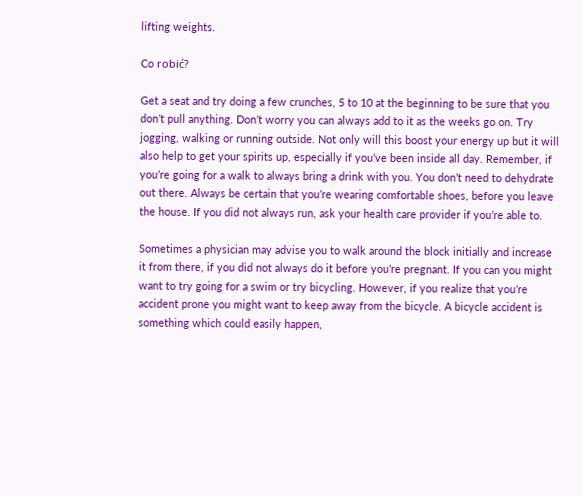lifting weights.

Co robić?

Get a seat and try doing a few crunches, 5 to 10 at the beginning to be sure that you don’t pull anything. Don’t worry you can always add to it as the weeks go on. Try jogging, walking or running outside. Not only will this boost your energy up but it will also help to get your spirits up, especially if you’ve been inside all day. Remember, if you’re going for a walk to always bring a drink with you. You don’t need to dehydrate out there. Always be certain that you’re wearing comfortable shoes, before you leave the house. If you did not always run, ask your health care provider if you’re able to.

Sometimes a physician may advise you to walk around the block initially and increase it from there, if you did not always do it before you’re pregnant. If you can you might want to try going for a swim or try bicycling. However, if you realize that you’re accident prone you might want to keep away from the bicycle. A bicycle accident is something which could easily happen,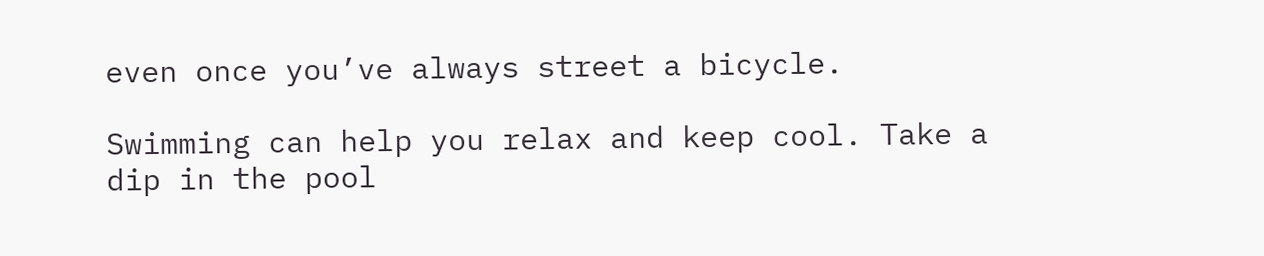even once you’ve always street a bicycle.

Swimming can help you relax and keep cool. Take a dip in the pool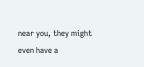near you, they might even have a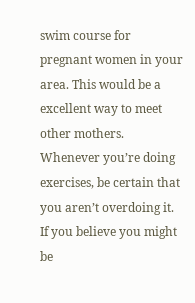swim course for pregnant women in your area. This would be a excellent way to meet other mothers. Whenever you’re doing exercises, be certain that you aren’t overdoing it. If you believe you might be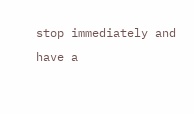stop immediately and have a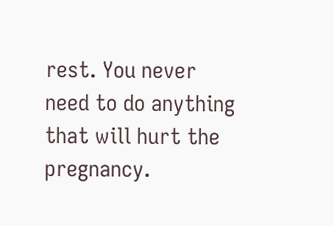rest. You never need to do anything that will hurt the pregnancy.